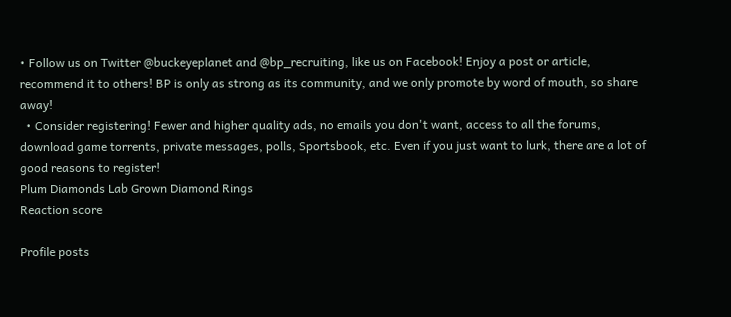• Follow us on Twitter @buckeyeplanet and @bp_recruiting, like us on Facebook! Enjoy a post or article, recommend it to others! BP is only as strong as its community, and we only promote by word of mouth, so share away!
  • Consider registering! Fewer and higher quality ads, no emails you don't want, access to all the forums, download game torrents, private messages, polls, Sportsbook, etc. Even if you just want to lurk, there are a lot of good reasons to register!
Plum Diamonds Lab Grown Diamond Rings
Reaction score

Profile posts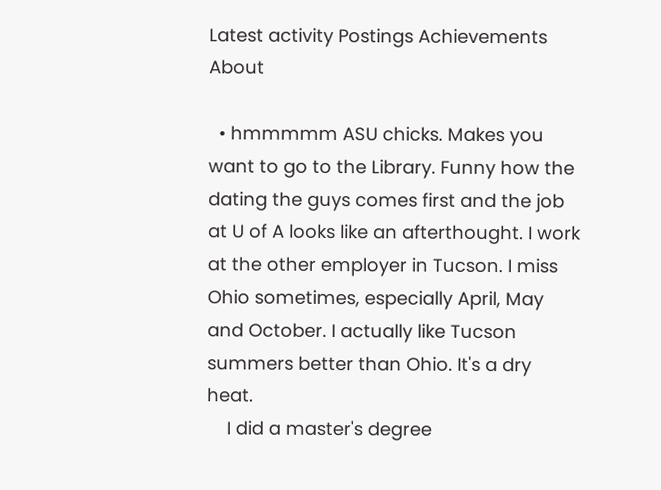Latest activity Postings Achievements About

  • hmmmmm ASU chicks. Makes you want to go to the Library. Funny how the dating the guys comes first and the job at U of A looks like an afterthought. I work at the other employer in Tucson. I miss Ohio sometimes, especially April, May and October. I actually like Tucson summers better than Ohio. It's a dry heat.
    I did a master's degree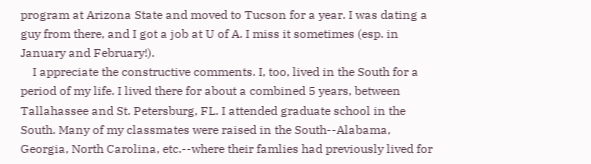program at Arizona State and moved to Tucson for a year. I was dating a guy from there, and I got a job at U of A. I miss it sometimes (esp. in January and February!).
    I appreciate the constructive comments. I, too, lived in the South for a period of my life. I lived there for about a combined 5 years, between Tallahassee and St. Petersburg, FL. I attended graduate school in the South. Many of my classmates were raised in the South--Alabama, Georgia, North Carolina, etc.--where their famlies had previously lived for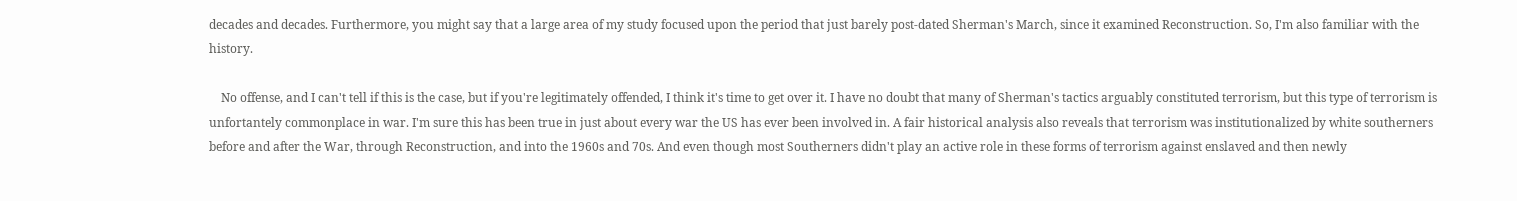decades and decades. Furthermore, you might say that a large area of my study focused upon the period that just barely post-dated Sherman's March, since it examined Reconstruction. So, I'm also familiar with the history.

    No offense, and I can't tell if this is the case, but if you're legitimately offended, I think it's time to get over it. I have no doubt that many of Sherman's tactics arguably constituted terrorism, but this type of terrorism is unfortantely commonplace in war. I'm sure this has been true in just about every war the US has ever been involved in. A fair historical analysis also reveals that terrorism was institutionalized by white southerners before and after the War, through Reconstruction, and into the 1960s and 70s. And even though most Southerners didn't play an active role in these forms of terrorism against enslaved and then newly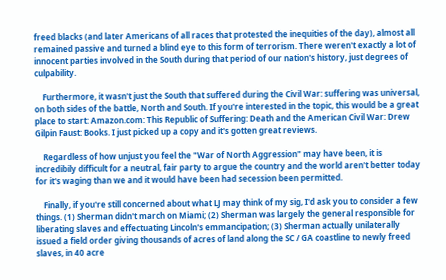freed blacks (and later Americans of all races that protested the inequities of the day), almost all remained passive and turned a blind eye to this form of terrorism. There weren't exactly a lot of innocent parties involved in the South during that period of our nation's history, just degrees of culpability.

    Furthermore, it wasn't just the South that suffered during the Civil War: suffering was universal, on both sides of the battle, North and South. If you're interested in the topic, this would be a great place to start: Amazon.com: This Republic of Suffering: Death and the American Civil War: Drew Gilpin Faust: Books. I just picked up a copy and it's gotten great reviews.

    Regardless of how unjust you feel the "War of North Aggression" may have been, it is incredibily difficult for a neutral, fair party to argue the country and the world aren't better today for it's waging than we and it would have been had secession been permitted.

    Finally, if you're still concerned about what LJ may think of my sig, I'd ask you to consider a few things. (1) Sherman didn't march on Miami; (2) Sherman was largely the general responsible for liberating slaves and effectuating Lincoln's emmancipation; (3) Sherman actually unilaterally issued a field order giving thousands of acres of land along the SC / GA coastline to newly freed slaves, in 40 acre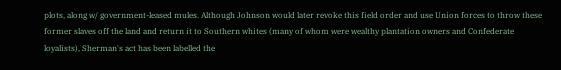plots, along w/ government-leased mules. Although Johnson would later revoke this field order and use Union forces to throw these former slaves off the land and return it to Southern whites (many of whom were wealthy plantation owners and Confederate loyalists), Sherman's act has been labelled the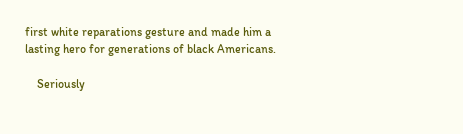first white reparations gesture and made him a lasting hero for generations of black Americans.

    Seriously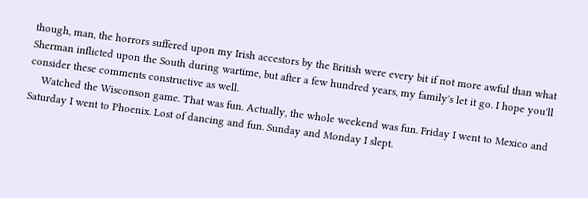though, man, the horrors suffered upon my Irish accestors by the British were every bit if not more awful than what Sherman inflicted upon the South during wartime, but after a few hundred years, my family's let it go. I hope you'll consider these comments constructive as well.
    Watched the Wisconson game. That was fun. Actually, the whole weekend was fun. Friday I went to Mexico and Saturday I went to Phoenix. Lost of dancing and fun. Sunday and Monday I slept.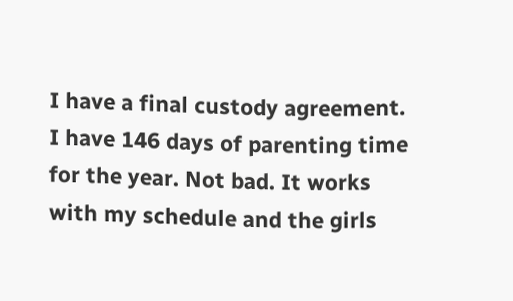I have a final custody agreement. I have 146 days of parenting time for the year. Not bad. It works with my schedule and the girls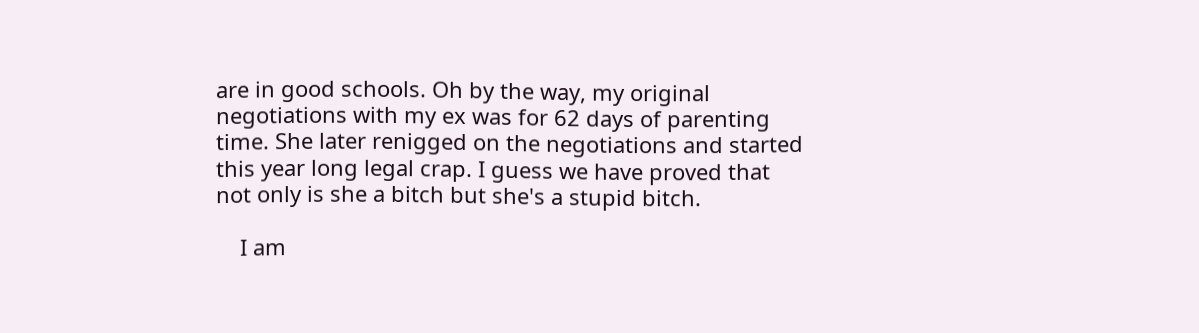are in good schools. Oh by the way, my original negotiations with my ex was for 62 days of parenting time. She later renigged on the negotiations and started this year long legal crap. I guess we have proved that not only is she a bitch but she's a stupid bitch.

    I am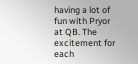having a lot of fun with Pryor at QB. The excitement for each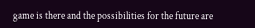game is there and the possibilities for the future are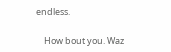endless.

    How bout you. Waz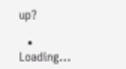up?

  • Loading…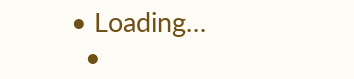• Loading…
  •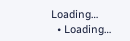Loading…
  • Loading…